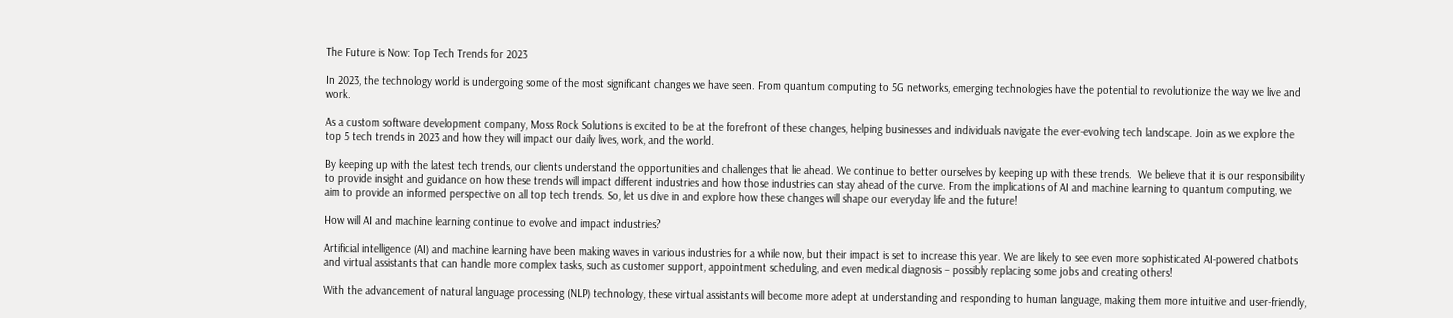The Future is Now: Top Tech Trends for 2023

In 2023, the technology world is undergoing some of the most significant changes we have seen. From quantum computing to 5G networks, emerging technologies have the potential to revolutionize the way we live and work.

As a custom software development company, Moss Rock Solutions is excited to be at the forefront of these changes, helping businesses and individuals navigate the ever-evolving tech landscape. Join as we explore the top 5 tech trends in 2023 and how they will impact our daily lives, work, and the world.

By keeping up with the latest tech trends, our clients understand the opportunities and challenges that lie ahead. We continue to better ourselves by keeping up with these trends.  We believe that it is our responsibility to provide insight and guidance on how these trends will impact different industries and how those industries can stay ahead of the curve. From the implications of AI and machine learning to quantum computing, we aim to provide an informed perspective on all top tech trends. So, let us dive in and explore how these changes will shape our everyday life and the future!

How will AI and machine learning continue to evolve and impact industries?

Artificial intelligence (AI) and machine learning have been making waves in various industries for a while now, but their impact is set to increase this year. We are likely to see even more sophisticated AI-powered chatbots and virtual assistants that can handle more complex tasks, such as customer support, appointment scheduling, and even medical diagnosis – possibly replacing some jobs and creating others!

With the advancement of natural language processing (NLP) technology, these virtual assistants will become more adept at understanding and responding to human language, making them more intuitive and user-friendly,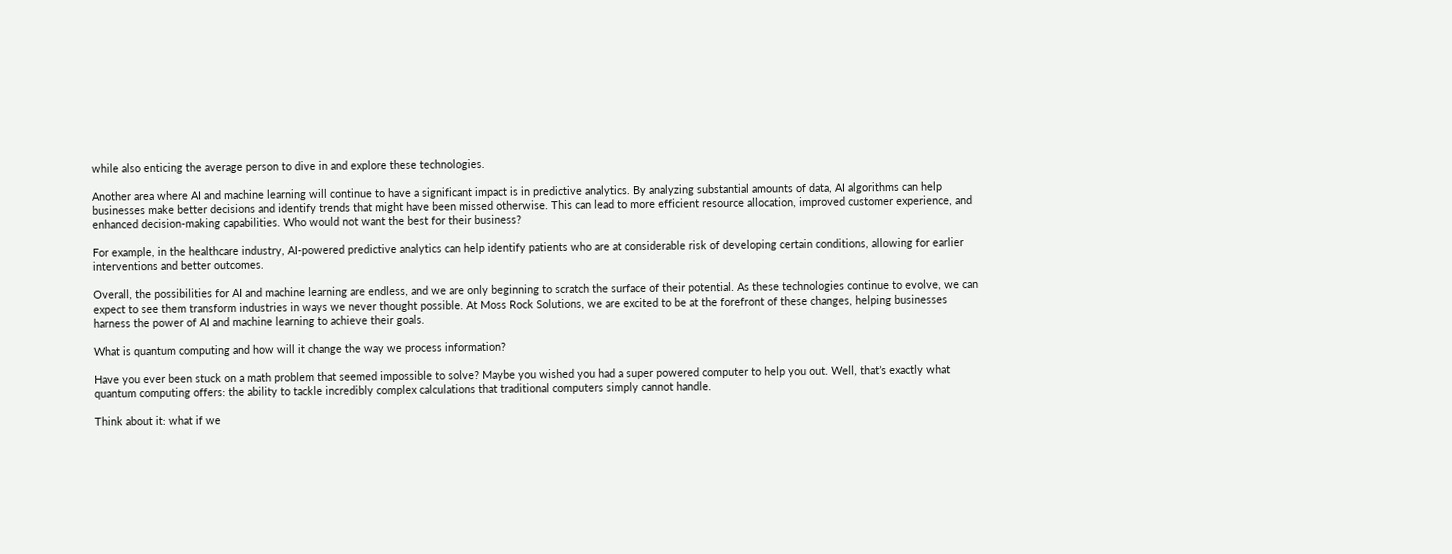while also enticing the average person to dive in and explore these technologies.

Another area where AI and machine learning will continue to have a significant impact is in predictive analytics. By analyzing substantial amounts of data, AI algorithms can help businesses make better decisions and identify trends that might have been missed otherwise. This can lead to more efficient resource allocation, improved customer experience, and enhanced decision-making capabilities. Who would not want the best for their business?

For example, in the healthcare industry, AI-powered predictive analytics can help identify patients who are at considerable risk of developing certain conditions, allowing for earlier interventions and better outcomes.

Overall, the possibilities for AI and machine learning are endless, and we are only beginning to scratch the surface of their potential. As these technologies continue to evolve, we can expect to see them transform industries in ways we never thought possible. At Moss Rock Solutions, we are excited to be at the forefront of these changes, helping businesses harness the power of AI and machine learning to achieve their goals.

What is quantum computing and how will it change the way we process information?

Have you ever been stuck on a math problem that seemed impossible to solve? Maybe you wished you had a super powered computer to help you out. Well, that’s exactly what quantum computing offers: the ability to tackle incredibly complex calculations that traditional computers simply cannot handle.

Think about it: what if we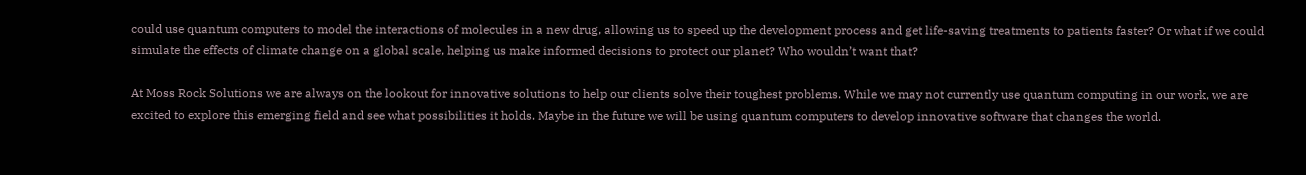could use quantum computers to model the interactions of molecules in a new drug, allowing us to speed up the development process and get life-saving treatments to patients faster? Or what if we could simulate the effects of climate change on a global scale, helping us make informed decisions to protect our planet? Who wouldn’t want that?

At Moss Rock Solutions we are always on the lookout for innovative solutions to help our clients solve their toughest problems. While we may not currently use quantum computing in our work, we are excited to explore this emerging field and see what possibilities it holds. Maybe in the future we will be using quantum computers to develop innovative software that changes the world.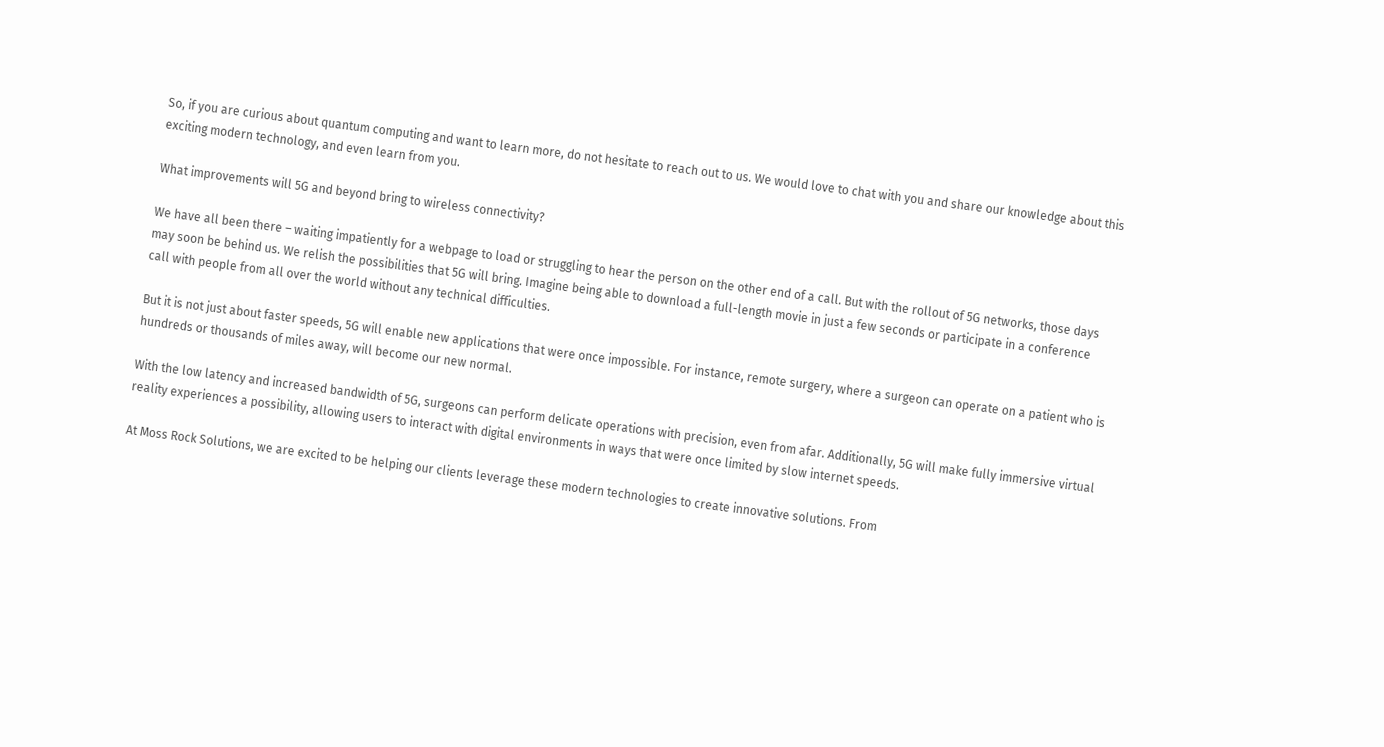So, if you are curious about quantum computing and want to learn more, do not hesitate to reach out to us. We would love to chat with you and share our knowledge about this exciting modern technology, and even learn from you.

What improvements will 5G and beyond bring to wireless connectivity?

We have all been there – waiting impatiently for a webpage to load or struggling to hear the person on the other end of a call. But with the rollout of 5G networks, those days may soon be behind us. We relish the possibilities that 5G will bring. Imagine being able to download a full-length movie in just a few seconds or participate in a conference call with people from all over the world without any technical difficulties.

But it is not just about faster speeds, 5G will enable new applications that were once impossible. For instance, remote surgery, where a surgeon can operate on a patient who is hundreds or thousands of miles away, will become our new normal.

With the low latency and increased bandwidth of 5G, surgeons can perform delicate operations with precision, even from afar. Additionally, 5G will make fully immersive virtual reality experiences a possibility, allowing users to interact with digital environments in ways that were once limited by slow internet speeds.

At Moss Rock Solutions, we are excited to be helping our clients leverage these modern technologies to create innovative solutions. From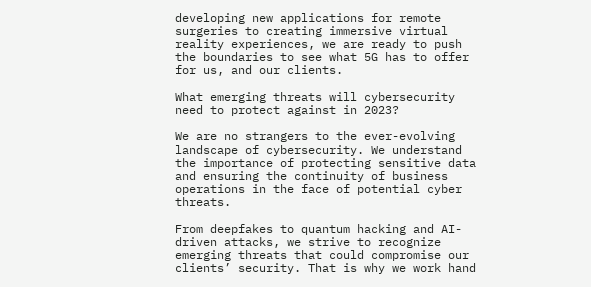developing new applications for remote surgeries to creating immersive virtual reality experiences, we are ready to push the boundaries to see what 5G has to offer for us, and our clients.

What emerging threats will cybersecurity need to protect against in 2023?

We are no strangers to the ever-evolving landscape of cybersecurity. We understand the importance of protecting sensitive data and ensuring the continuity of business operations in the face of potential cyber threats.

From deepfakes to quantum hacking and AI-driven attacks, we strive to recognize emerging threats that could compromise our clients’ security. That is why we work hand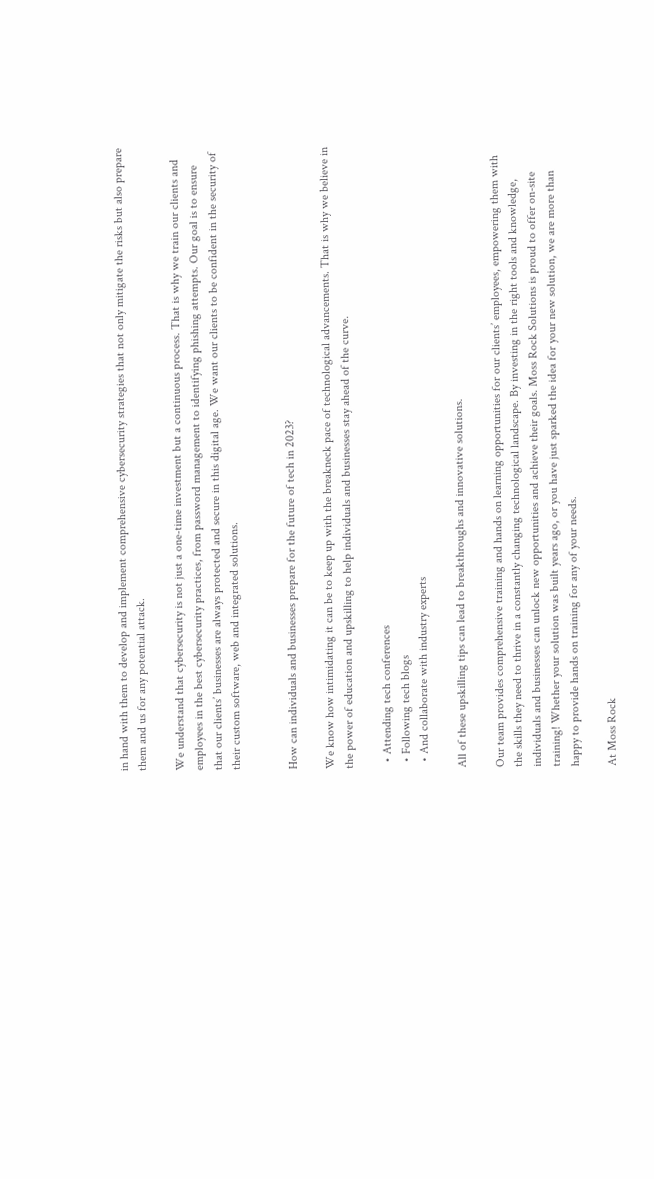in hand with them to develop and implement comprehensive cybersecurity strategies that not only mitigate the risks but also prepare them and us for any potential attack.

We understand that cybersecurity is not just a one-time investment but a continuous process. That is why we train our clients and employees in the best cybersecurity practices, from password management to identifying phishing attempts. Our goal is to ensure that our clients’ businesses are always protected and secure in this digital age. We want our clients to be confident in the security of their custom software, web and integrated solutions.


How can individuals and businesses prepare for the future of tech in 2023?

We know how intimidating it can be to keep up with the breakneck pace of technological advancements. That is why we believe in the power of education and upskilling to help individuals and businesses stay ahead of the curve.

  • Attending tech conferences
  • Following tech blogs
  • And collaborate with industry experts

All of these upskilling tips can lead to breakthroughs and innovative solutions.

Our team provides comprehensive training and hands on learning opportunities for our clients’ employees, empowering them with the skills they need to thrive in a constantly changing technological landscape. By investing in the right tools and knowledge, individuals and businesses can unlock new opportunities and achieve their goals. Moss Rock Solutions is proud to offer on-site training! Whether your solution was built years ago, or you have just sparked the idea for your new solution, we are more than happy to provide hands on training for any of your needs.

At Moss Rock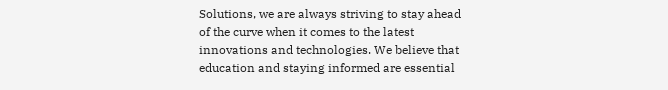Solutions, we are always striving to stay ahead of the curve when it comes to the latest innovations and technologies. We believe that education and staying informed are essential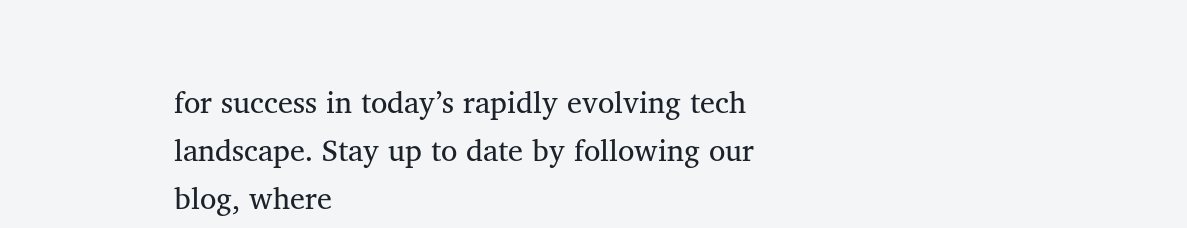for success in today’s rapidly evolving tech landscape. Stay up to date by following our blog, where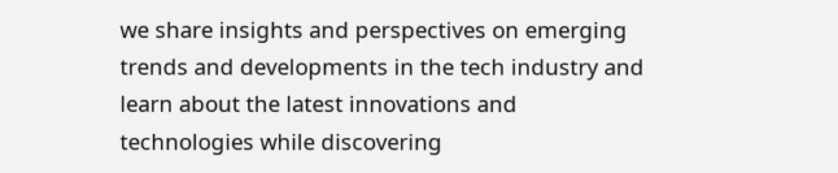we share insights and perspectives on emerging trends and developments in the tech industry and learn about the latest innovations and technologies while discovering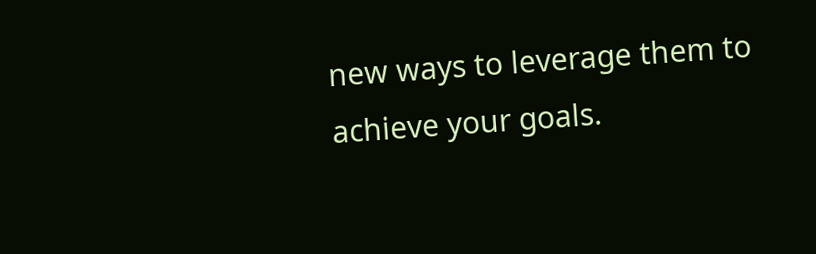new ways to leverage them to achieve your goals.